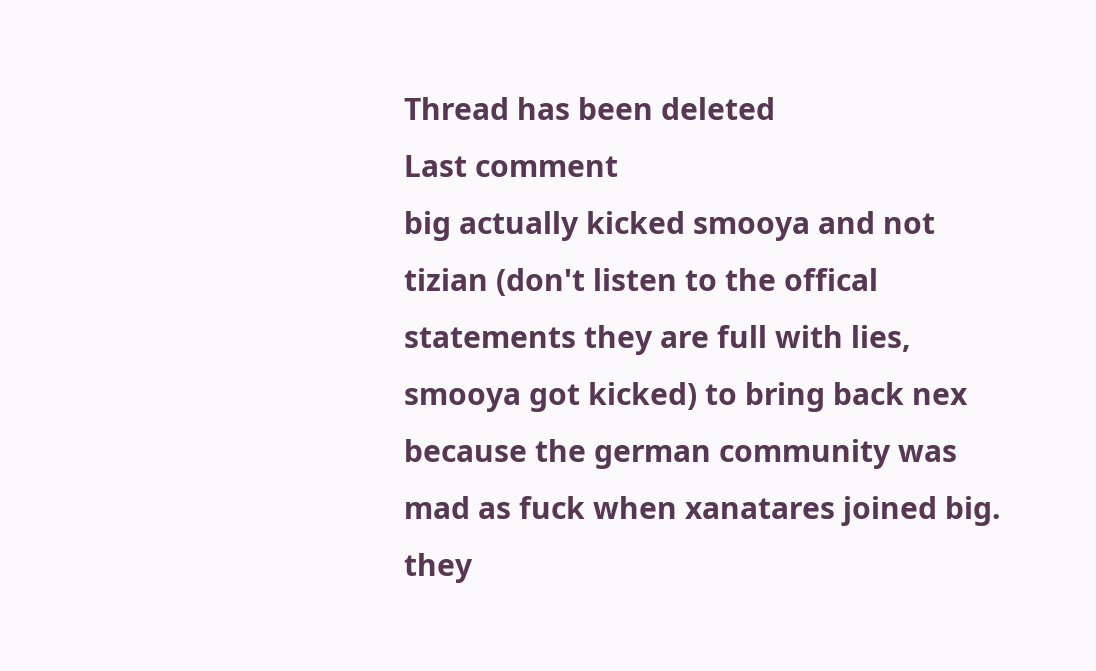Thread has been deleted
Last comment
big actually kicked smooya and not tizian (don't listen to the offical statements they are full with lies, smooya got kicked) to bring back nex because the german community was mad as fuck when xanatares joined big. they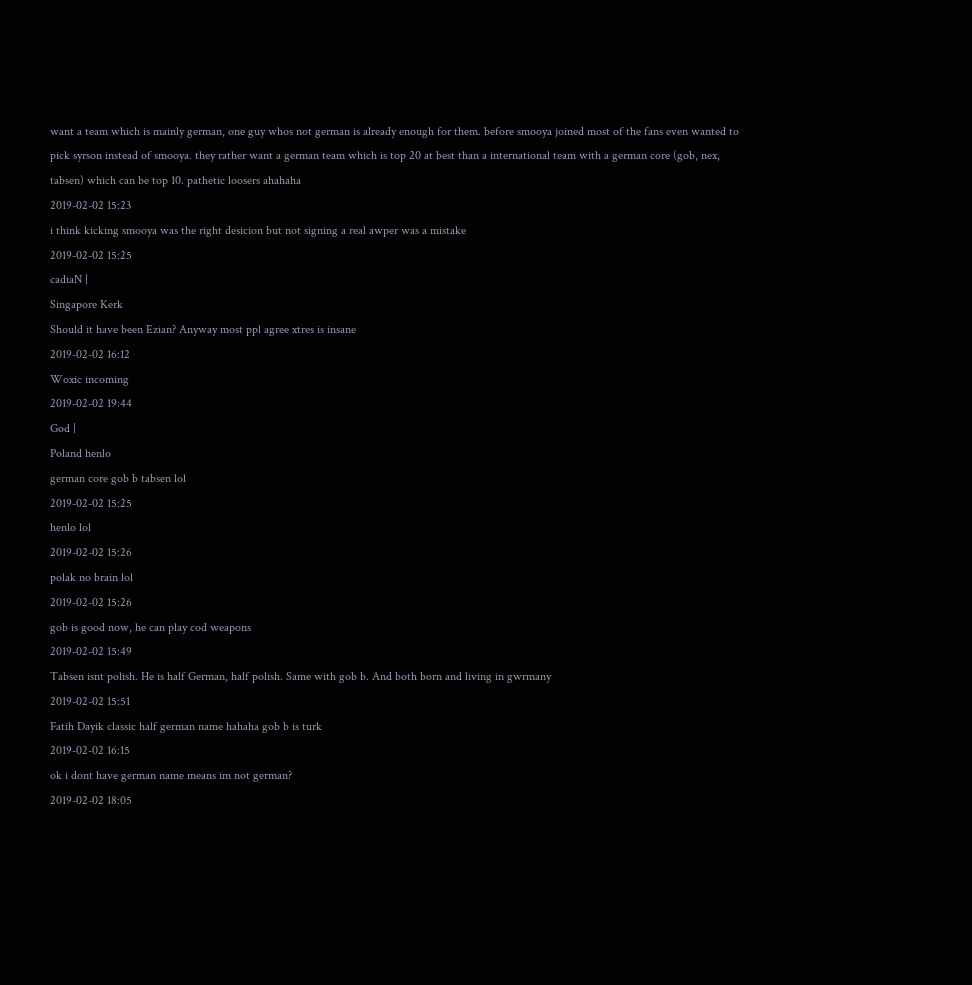want a team which is mainly german, one guy whos not german is already enough for them. before smooya joined most of the fans even wanted to pick syrson instead of smooya. they rather want a german team which is top 20 at best than a international team with a german core (gob, nex, tabsen) which can be top 10. pathetic loosers ahahaha
2019-02-02 15:23
i think kicking smooya was the right desicion but not signing a real awper was a mistake
2019-02-02 15:25
cadiaN |
Singapore Kerk
Should it have been Ezian? Anyway most ppl agree xtres is insane
2019-02-02 16:12
Woxic incoming
2019-02-02 19:44
God |
Poland henlo
german core gob b tabsen lol
2019-02-02 15:25
henlo lol
2019-02-02 15:26
polak no brain lol
2019-02-02 15:26
gob is good now, he can play cod weapons
2019-02-02 15:49
Tabsen isnt polish. He is half German, half polish. Same with gob b. And both born and living in gwrmany
2019-02-02 15:51
Fatih Dayik classic half german name hahaha gob b is turk
2019-02-02 16:15
ok i dont have german name means im not german?
2019-02-02 18:05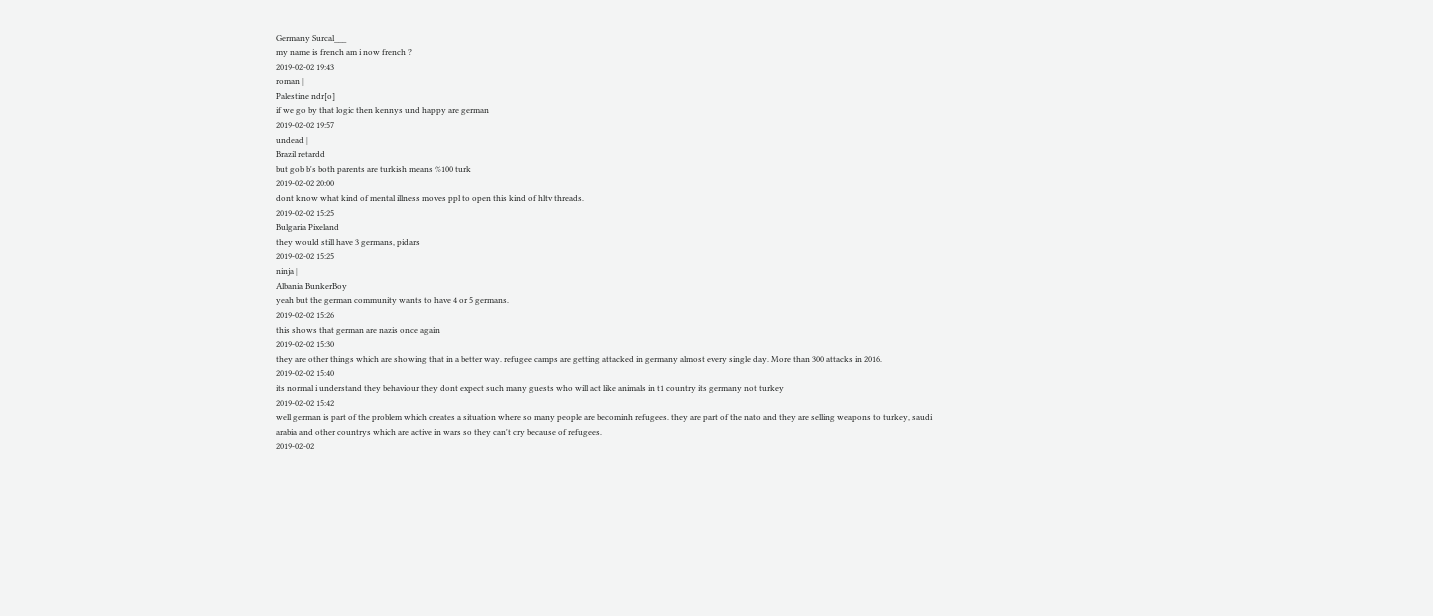Germany Surcal___
my name is french am i now french ?
2019-02-02 19:43
roman |
Palestine ndr[o]
if we go by that logic then kennys und happy are german
2019-02-02 19:57
undead |
Brazil retardd
but gob b's both parents are turkish means %100 turk
2019-02-02 20:00
dont know what kind of mental illness moves ppl to open this kind of hltv threads.
2019-02-02 15:25
Bulgaria Pixeland
they would still have 3 germans, pidars
2019-02-02 15:25
ninja |
Albania BunkerBoy
yeah but the german community wants to have 4 or 5 germans.
2019-02-02 15:26
this shows that german are nazis once again
2019-02-02 15:30
they are other things which are showing that in a better way. refugee camps are getting attacked in germany almost every single day. More than 300 attacks in 2016.
2019-02-02 15:40
its normal i understand they behaviour they dont expect such many guests who will act like animals in t1 country its germany not turkey
2019-02-02 15:42
well german is part of the problem which creates a situation where so many people are becominh refugees. they are part of the nato and they are selling weapons to turkey, saudi arabia and other countrys which are active in wars so they can't cry because of refugees.
2019-02-02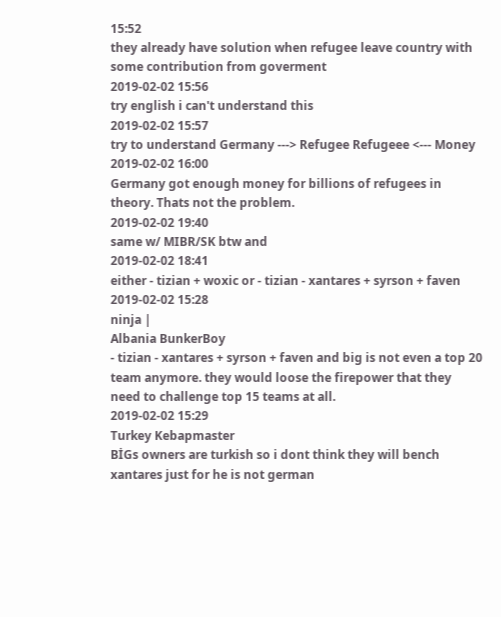15:52
they already have solution when refugee leave country with some contribution from goverment
2019-02-02 15:56
try english i can't understand this
2019-02-02 15:57
try to understand Germany ---> Refugee Refugeee <--- Money
2019-02-02 16:00
Germany got enough money for billions of refugees in theory. Thats not the problem.
2019-02-02 19:40
same w/ MIBR/SK btw and
2019-02-02 18:41
either - tizian + woxic or - tizian - xantares + syrson + faven
2019-02-02 15:28
ninja |
Albania BunkerBoy
- tizian - xantares + syrson + faven and big is not even a top 20 team anymore. they would loose the firepower that they need to challenge top 15 teams at all.
2019-02-02 15:29
Turkey Kebapmaster
BİGs owners are turkish so i dont think they will bench xantares just for he is not german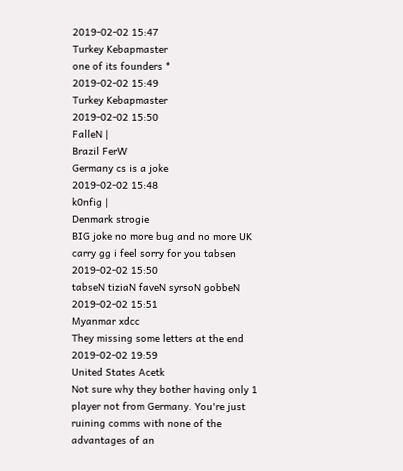2019-02-02 15:47
Turkey Kebapmaster
one of its founders *
2019-02-02 15:49
Turkey Kebapmaster
2019-02-02 15:50
FalleN |
Brazil FerW
Germany cs is a joke
2019-02-02 15:48
k0nfig |
Denmark strogie
BIG joke no more bug and no more UK carry gg i feel sorry for you tabsen
2019-02-02 15:50
tabseN tiziaN faveN syrsoN gobbeN
2019-02-02 15:51
Myanmar xdcc
They missing some letters at the end
2019-02-02 19:59
United States Acetk
Not sure why they bother having only 1 player not from Germany. You're just ruining comms with none of the advantages of an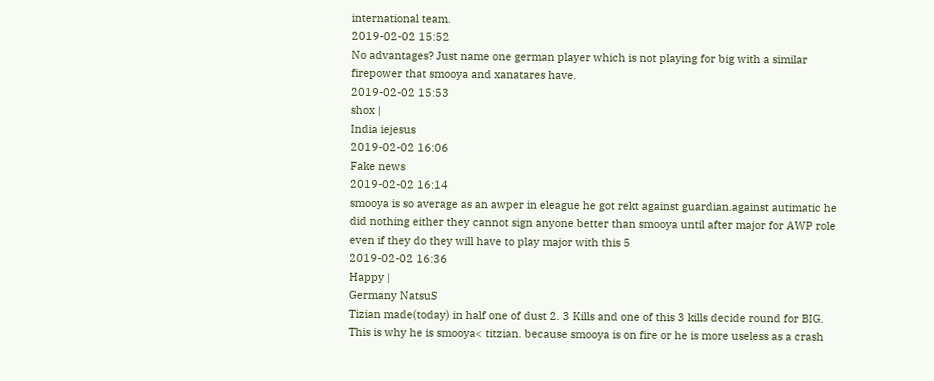international team.
2019-02-02 15:52
No advantages? Just name one german player which is not playing for big with a similar firepower that smooya and xanatares have.
2019-02-02 15:53
shox |
India iejesus
2019-02-02 16:06
Fake news
2019-02-02 16:14
smooya is so average as an awper in eleague he got rekt against guardian.against autimatic he did nothing either they cannot sign anyone better than smooya until after major for AWP role even if they do they will have to play major with this 5
2019-02-02 16:36
Happy |
Germany NatsuS
Tizian made(today) in half one of dust 2. 3 Kills and one of this 3 kills decide round for BIG. This is why he is smooya< titzian. because smooya is on fire or he is more useless as a crash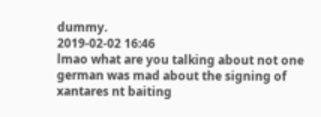dummy.
2019-02-02 16:46
lmao what are you talking about not one german was mad about the signing of xantares nt baiting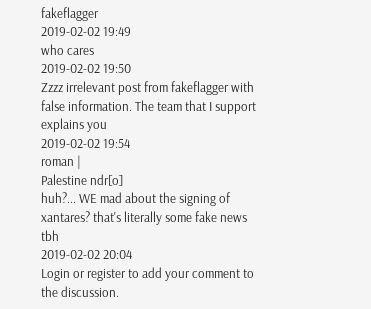fakeflagger
2019-02-02 19:49
who cares
2019-02-02 19:50
Zzzz irrelevant post from fakeflagger with false information. The team that I support explains you
2019-02-02 19:54
roman |
Palestine ndr[o]
huh?... WE mad about the signing of xantares? that's literally some fake news tbh
2019-02-02 20:04
Login or register to add your comment to the discussion.